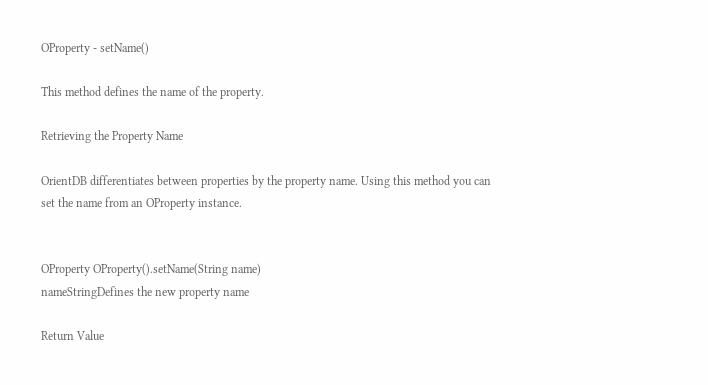OProperty - setName()

This method defines the name of the property.

Retrieving the Property Name

OrientDB differentiates between properties by the property name. Using this method you can set the name from an OProperty instance.


OProperty OProperty().setName(String name)
nameStringDefines the new property name

Return Value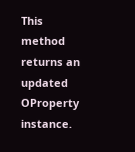This method returns an updated OProperty instance.